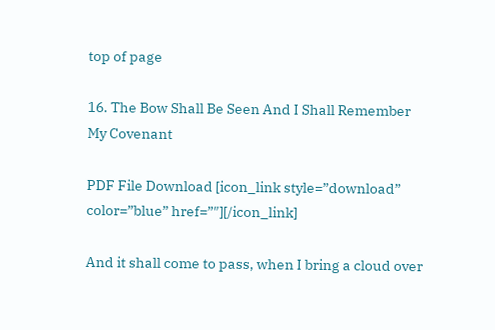top of page

16. The Bow Shall Be Seen And I Shall Remember My Covenant

PDF File Download [icon_link style=”download” color=”blue” href=”″][/icon_link]

And it shall come to pass, when I bring a cloud over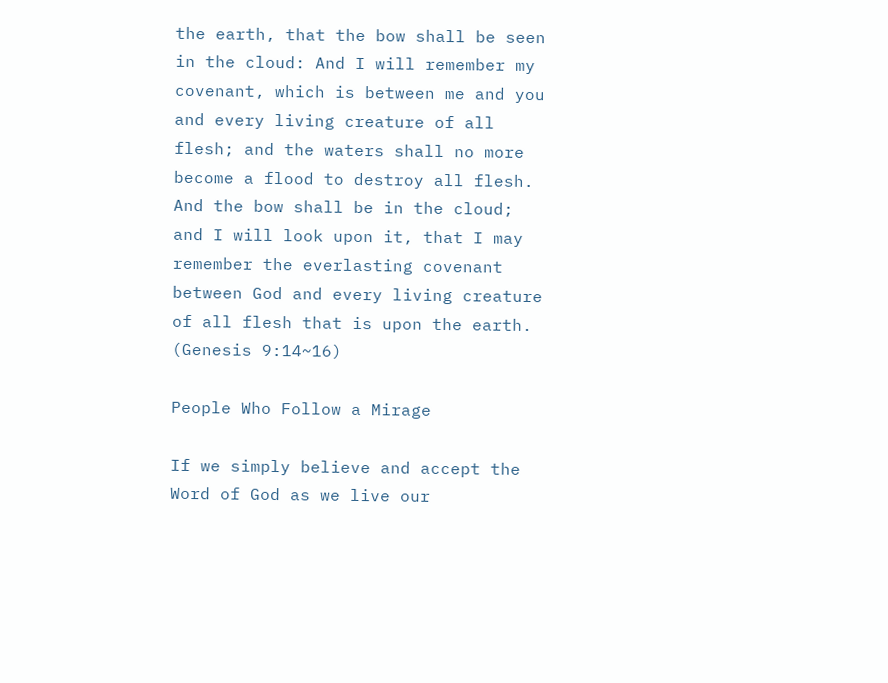the earth, that the bow shall be seen in the cloud: And I will remember my covenant, which is between me and you and every living creature of all flesh; and the waters shall no more become a flood to destroy all flesh. And the bow shall be in the cloud; and I will look upon it, that I may remember the everlasting covenant between God and every living creature of all flesh that is upon the earth. (Genesis 9:14~16)

People Who Follow a Mirage

If we simply believe and accept the Word of God as we live our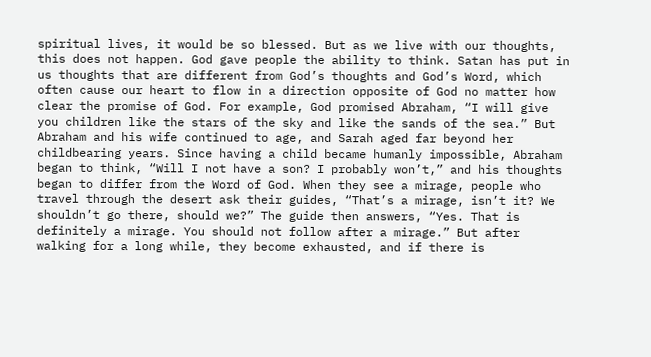spiritual lives, it would be so blessed. But as we live with our thoughts, this does not happen. God gave people the ability to think. Satan has put in us thoughts that are different from God’s thoughts and God’s Word, which often cause our heart to flow in a direction opposite of God no matter how clear the promise of God. For example, God promised Abraham, “I will give you children like the stars of the sky and like the sands of the sea.” But Abraham and his wife continued to age, and Sarah aged far beyond her childbearing years. Since having a child became humanly impossible, Abraham began to think, “Will I not have a son? I probably won’t,” and his thoughts began to differ from the Word of God. When they see a mirage, people who travel through the desert ask their guides, “That’s a mirage, isn’t it? We shouldn’t go there, should we?” The guide then answers, “Yes. That is definitely a mirage. You should not follow after a mirage.” But after walking for a long while, they become exhausted, and if there is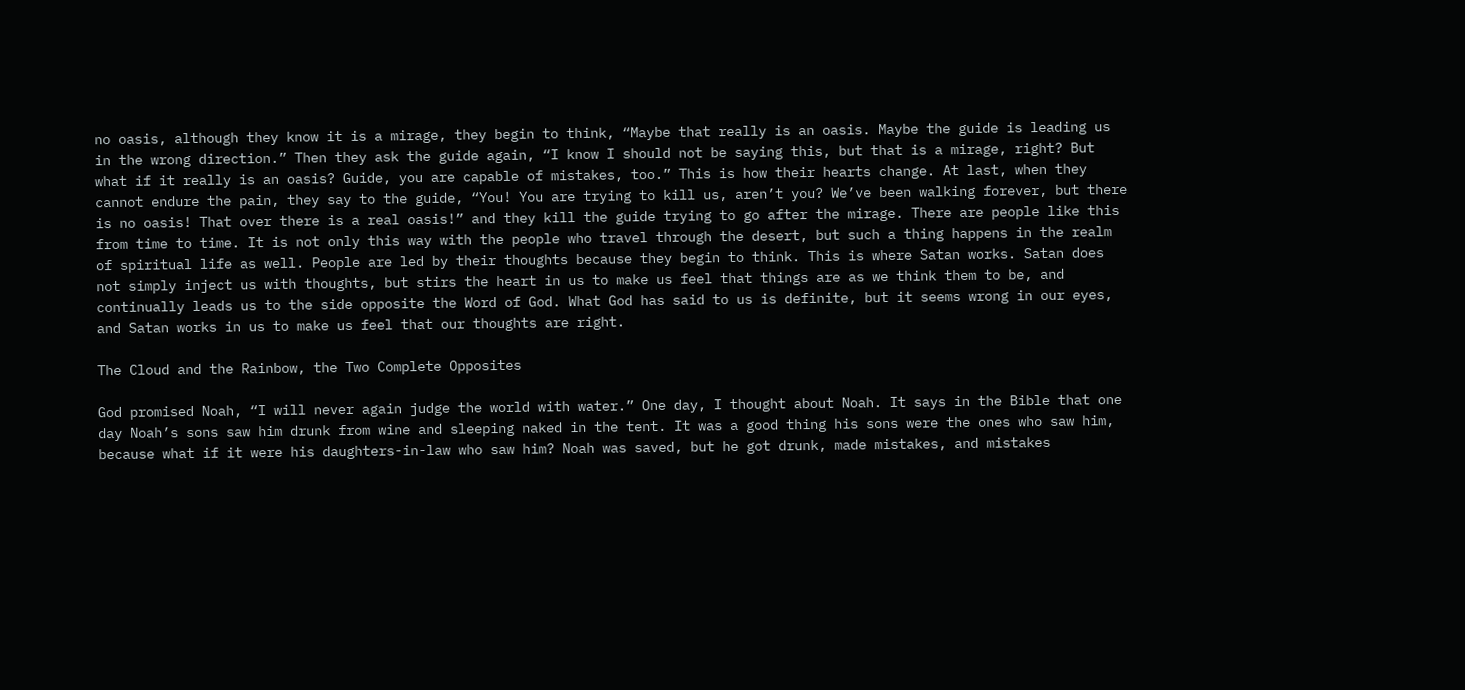no oasis, although they know it is a mirage, they begin to think, “Maybe that really is an oasis. Maybe the guide is leading us in the wrong direction.” Then they ask the guide again, “I know I should not be saying this, but that is a mirage, right? But what if it really is an oasis? Guide, you are capable of mistakes, too.” This is how their hearts change. At last, when they cannot endure the pain, they say to the guide, “You! You are trying to kill us, aren’t you? We’ve been walking forever, but there is no oasis! That over there is a real oasis!” and they kill the guide trying to go after the mirage. There are people like this from time to time. It is not only this way with the people who travel through the desert, but such a thing happens in the realm of spiritual life as well. People are led by their thoughts because they begin to think. This is where Satan works. Satan does not simply inject us with thoughts, but stirs the heart in us to make us feel that things are as we think them to be, and continually leads us to the side opposite the Word of God. What God has said to us is definite, but it seems wrong in our eyes, and Satan works in us to make us feel that our thoughts are right.

The Cloud and the Rainbow, the Two Complete Opposites

God promised Noah, “I will never again judge the world with water.” One day, I thought about Noah. It says in the Bible that one day Noah’s sons saw him drunk from wine and sleeping naked in the tent. It was a good thing his sons were the ones who saw him, because what if it were his daughters-in-law who saw him? Noah was saved, but he got drunk, made mistakes, and mistakes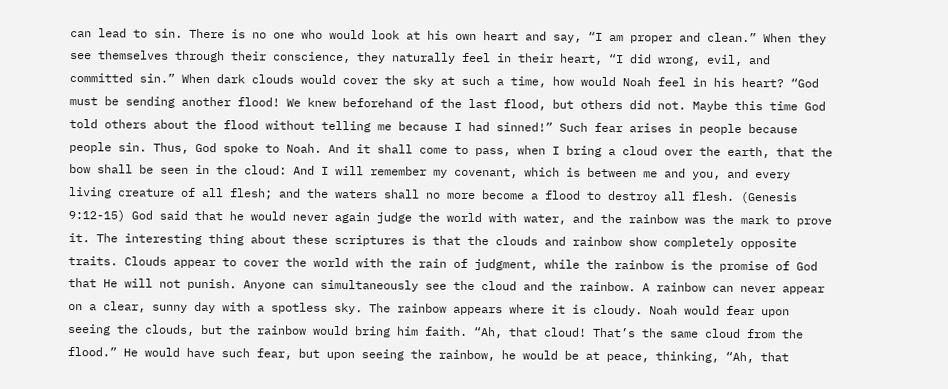can lead to sin. There is no one who would look at his own heart and say, “I am proper and clean.” When they see themselves through their conscience, they naturally feel in their heart, “I did wrong, evil, and committed sin.” When dark clouds would cover the sky at such a time, how would Noah feel in his heart? “God must be sending another flood! We knew beforehand of the last flood, but others did not. Maybe this time God told others about the flood without telling me because I had sinned!” Such fear arises in people because people sin. Thus, God spoke to Noah. And it shall come to pass, when I bring a cloud over the earth, that the bow shall be seen in the cloud: And I will remember my covenant, which is between me and you, and every living creature of all flesh; and the waters shall no more become a flood to destroy all flesh. (Genesis 9:12-15) God said that he would never again judge the world with water, and the rainbow was the mark to prove it. The interesting thing about these scriptures is that the clouds and rainbow show completely opposite traits. Clouds appear to cover the world with the rain of judgment, while the rainbow is the promise of God that He will not punish. Anyone can simultaneously see the cloud and the rainbow. A rainbow can never appear on a clear, sunny day with a spotless sky. The rainbow appears where it is cloudy. Noah would fear upon seeing the clouds, but the rainbow would bring him faith. “Ah, that cloud! That’s the same cloud from the flood.” He would have such fear, but upon seeing the rainbow, he would be at peace, thinking, “Ah, that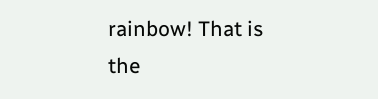rainbow! That is the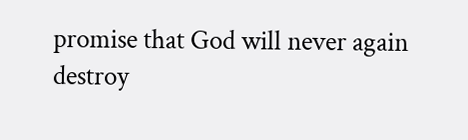promise that God will never again destroy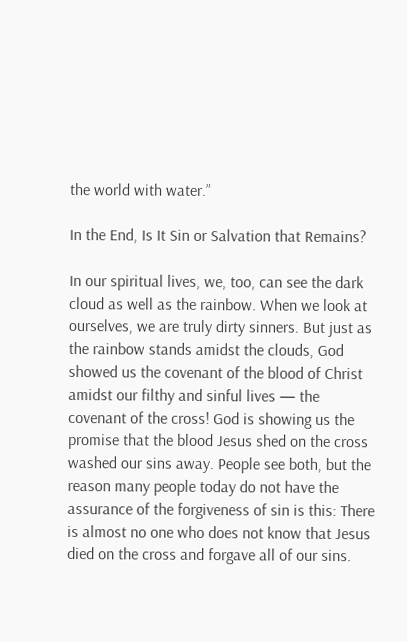the world with water.”

In the End, Is It Sin or Salvation that Remains?

In our spiritual lives, we, too, can see the dark cloud as well as the rainbow. When we look at ourselves, we are truly dirty sinners. But just as the rainbow stands amidst the clouds, God showed us the covenant of the blood of Christ amidst our filthy and sinful lives — the covenant of the cross! God is showing us the promise that the blood Jesus shed on the cross washed our sins away. People see both, but the reason many people today do not have the assurance of the forgiveness of sin is this: There is almost no one who does not know that Jesus died on the cross and forgave all of our sins.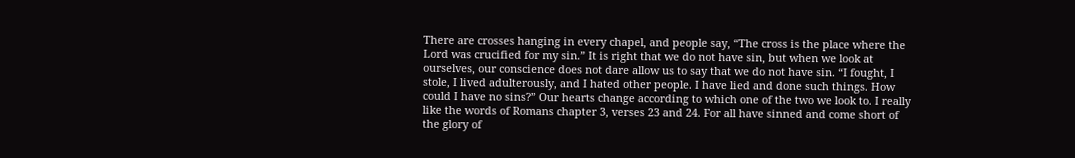There are crosses hanging in every chapel, and people say, “The cross is the place where the Lord was crucified for my sin.” It is right that we do not have sin, but when we look at ourselves, our conscience does not dare allow us to say that we do not have sin. “I fought, I stole, I lived adulterously, and I hated other people. I have lied and done such things. How could I have no sins?” Our hearts change according to which one of the two we look to. I really like the words of Romans chapter 3, verses 23 and 24. For all have sinned and come short of the glory of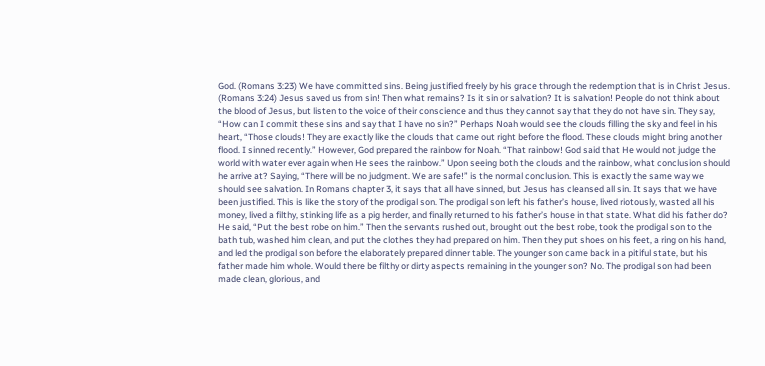God. (Romans 3:23) We have committed sins. Being justified freely by his grace through the redemption that is in Christ Jesus. (Romans 3:24) Jesus saved us from sin! Then what remains? Is it sin or salvation? It is salvation! People do not think about the blood of Jesus, but listen to the voice of their conscience and thus they cannot say that they do not have sin. They say, “How can I commit these sins and say that I have no sin?” Perhaps Noah would see the clouds filling the sky and feel in his heart, “Those clouds! They are exactly like the clouds that came out right before the flood. These clouds might bring another flood. I sinned recently.” However, God prepared the rainbow for Noah. “That rainbow! God said that He would not judge the world with water ever again when He sees the rainbow.” Upon seeing both the clouds and the rainbow, what conclusion should he arrive at? Saying, “There will be no judgment. We are safe!” is the normal conclusion. This is exactly the same way we should see salvation. In Romans chapter 3, it says that all have sinned, but Jesus has cleansed all sin. It says that we have been justified. This is like the story of the prodigal son. The prodigal son left his father’s house, lived riotously, wasted all his money, lived a filthy, stinking life as a pig herder, and finally returned to his father’s house in that state. What did his father do? He said, “Put the best robe on him.” Then the servants rushed out, brought out the best robe, took the prodigal son to the bath tub, washed him clean, and put the clothes they had prepared on him. Then they put shoes on his feet, a ring on his hand, and led the prodigal son before the elaborately prepared dinner table. The younger son came back in a pitiful state, but his father made him whole. Would there be filthy or dirty aspects remaining in the younger son? No. The prodigal son had been made clean, glorious, and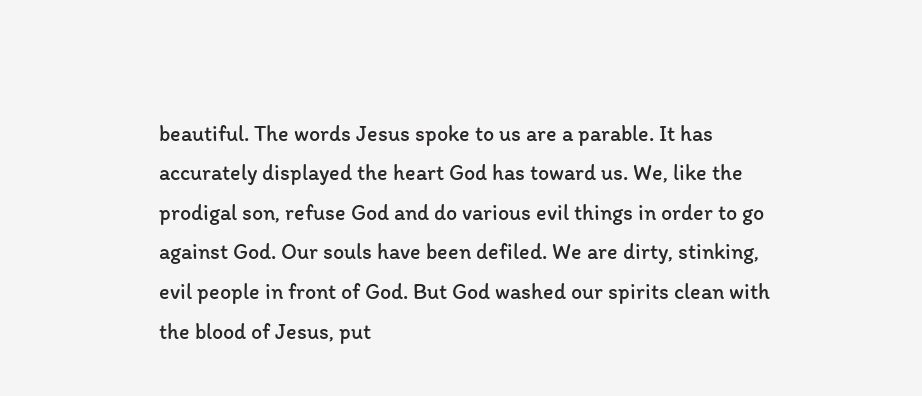beautiful. The words Jesus spoke to us are a parable. It has accurately displayed the heart God has toward us. We, like the prodigal son, refuse God and do various evil things in order to go against God. Our souls have been defiled. We are dirty, stinking, evil people in front of God. But God washed our spirits clean with the blood of Jesus, put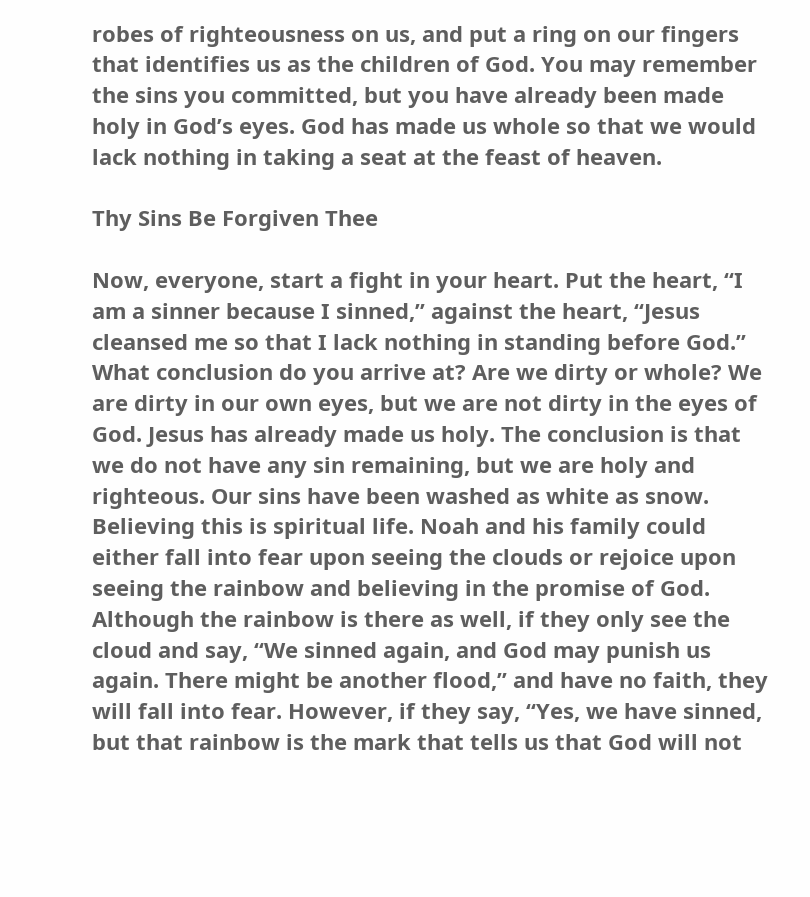robes of righteousness on us, and put a ring on our fingers that identifies us as the children of God. You may remember the sins you committed, but you have already been made holy in God’s eyes. God has made us whole so that we would lack nothing in taking a seat at the feast of heaven.

Thy Sins Be Forgiven Thee

Now, everyone, start a fight in your heart. Put the heart, “I am a sinner because I sinned,” against the heart, “Jesus cleansed me so that I lack nothing in standing before God.” What conclusion do you arrive at? Are we dirty or whole? We are dirty in our own eyes, but we are not dirty in the eyes of God. Jesus has already made us holy. The conclusion is that we do not have any sin remaining, but we are holy and righteous. Our sins have been washed as white as snow. Believing this is spiritual life. Noah and his family could either fall into fear upon seeing the clouds or rejoice upon seeing the rainbow and believing in the promise of God. Although the rainbow is there as well, if they only see the cloud and say, “We sinned again, and God may punish us again. There might be another flood,” and have no faith, they will fall into fear. However, if they say, “Yes, we have sinned, but that rainbow is the mark that tells us that God will not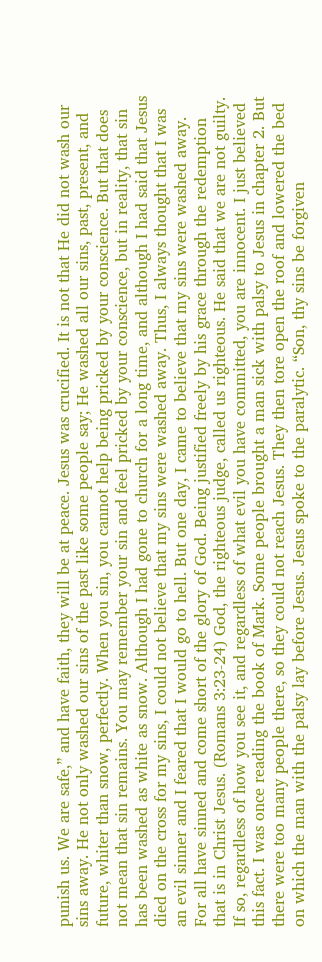punish us. We are safe,” and have faith, they will be at peace. Jesus was crucified. It is not that He did not wash our sins away. He not only washed our sins of the past like some people say; He washed all our sins, past, present, and future, whiter than snow, perfectly. When you sin, you cannot help being pricked by your conscience. But that does not mean that sin remains. You may remember your sin and feel pricked by your conscience, but in reality, that sin has been washed as white as snow. Although I had gone to church for a long time, and although I had said that Jesus died on the cross for my sins, I could not believe that my sins were washed away. Thus, I always thought that I was an evil sinner and I feared that I would go to hell. But one day, I came to believe that my sins were washed away. For all have sinned and come short of the glory of God. Being justified freely by his grace through the redemption that is in Christ Jesus. (Romans 3:23-24) God, the righteous judge, called us righteous. He said that we are not guilty. If so, regardless of how you see it, and regardless of what evil you have committed, you are innocent. I just believed this fact. I was once reading the book of Mark. Some people brought a man sick with palsy to Jesus in chapter 2. But there were too many people there, so they could not reach Jesus. They then tore open the roof and lowered the bed on which the man with the palsy lay before Jesus. Jesus spoke to the paralytic. “Son, thy sins be forgiven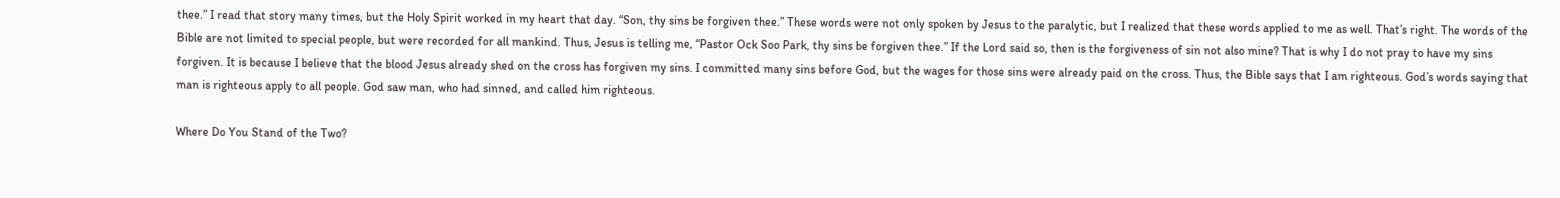thee.” I read that story many times, but the Holy Spirit worked in my heart that day. “Son, thy sins be forgiven thee.” These words were not only spoken by Jesus to the paralytic, but I realized that these words applied to me as well. That’s right. The words of the Bible are not limited to special people, but were recorded for all mankind. Thus, Jesus is telling me, “Pastor Ock Soo Park, thy sins be forgiven thee.” If the Lord said so, then is the forgiveness of sin not also mine? That is why I do not pray to have my sins forgiven. It is because I believe that the blood Jesus already shed on the cross has forgiven my sins. I committed many sins before God, but the wages for those sins were already paid on the cross. Thus, the Bible says that I am righteous. God’s words saying that man is righteous apply to all people. God saw man, who had sinned, and called him righteous.

Where Do You Stand of the Two?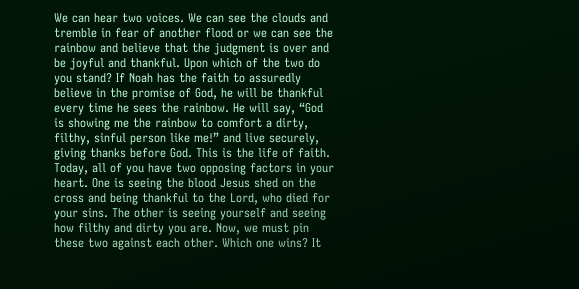We can hear two voices. We can see the clouds and tremble in fear of another flood or we can see the rainbow and believe that the judgment is over and be joyful and thankful. Upon which of the two do you stand? If Noah has the faith to assuredly believe in the promise of God, he will be thankful every time he sees the rainbow. He will say, “God is showing me the rainbow to comfort a dirty, filthy, sinful person like me!” and live securely, giving thanks before God. This is the life of faith. Today, all of you have two opposing factors in your heart. One is seeing the blood Jesus shed on the cross and being thankful to the Lord, who died for your sins. The other is seeing yourself and seeing how filthy and dirty you are. Now, we must pin these two against each other. Which one wins? It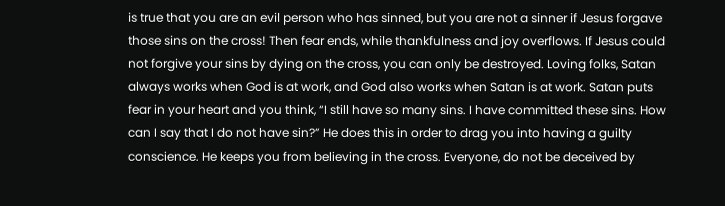is true that you are an evil person who has sinned, but you are not a sinner if Jesus forgave those sins on the cross! Then fear ends, while thankfulness and joy overflows. If Jesus could not forgive your sins by dying on the cross, you can only be destroyed. Loving folks, Satan always works when God is at work, and God also works when Satan is at work. Satan puts fear in your heart and you think, “I still have so many sins. I have committed these sins. How can I say that I do not have sin?” He does this in order to drag you into having a guilty conscience. He keeps you from believing in the cross. Everyone, do not be deceived by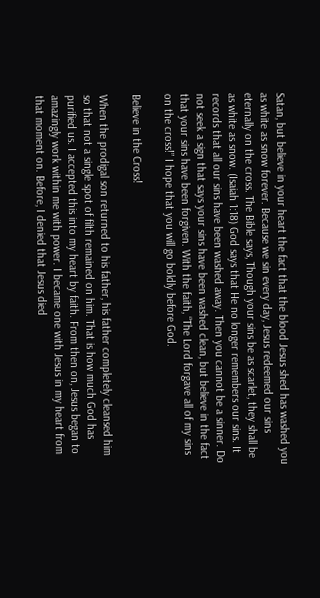Satan, but believe in your heart the fact that the blood Jesus shed has washed you as white as snow forever. Because we sin every day, Jesus redeemed our sins eternally on the cross. The Bible says, Though your sins be as scarlet, they shall be as white as snow. (Isaiah 1:18) God says that He no longer remembers our sins. It records that all our sins have been washed away. Then you cannot be a sinner. Do not seek a sign that says your sins have been washed clean, but believe in the fact that your sins have been forgiven. With the faith, “The Lord forgave all of my sins on the cross!” I hope that you will go boldly before God.

Believe in the Cross!

When the prodigal son returned to his father, his father completely cleansed him so that not a single spot of filth remained on him. That is how much God has purified us. I accepted this into my heart by faith. From then on, Jesus began to amazingly work within me with power. I became one with Jesus in my heart from that moment on. Before, I denied that Jesus died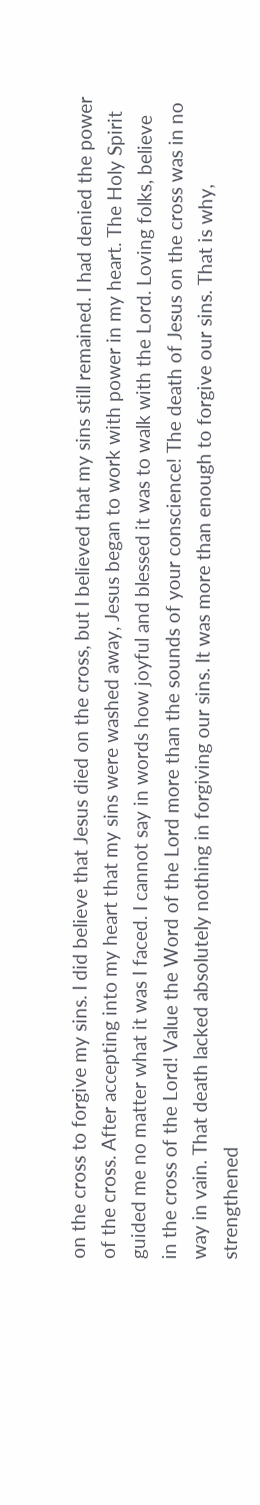on the cross to forgive my sins. I did believe that Jesus died on the cross, but I believed that my sins still remained. I had denied the power of the cross. After accepting into my heart that my sins were washed away, Jesus began to work with power in my heart. The Holy Spirit guided me no matter what it was I faced. I cannot say in words how joyful and blessed it was to walk with the Lord. Loving folks, believe in the cross of the Lord! Value the Word of the Lord more than the sounds of your conscience! The death of Jesus on the cross was in no way in vain. That death lacked absolutely nothing in forgiving our sins. It was more than enough to forgive our sins. That is why, strengthened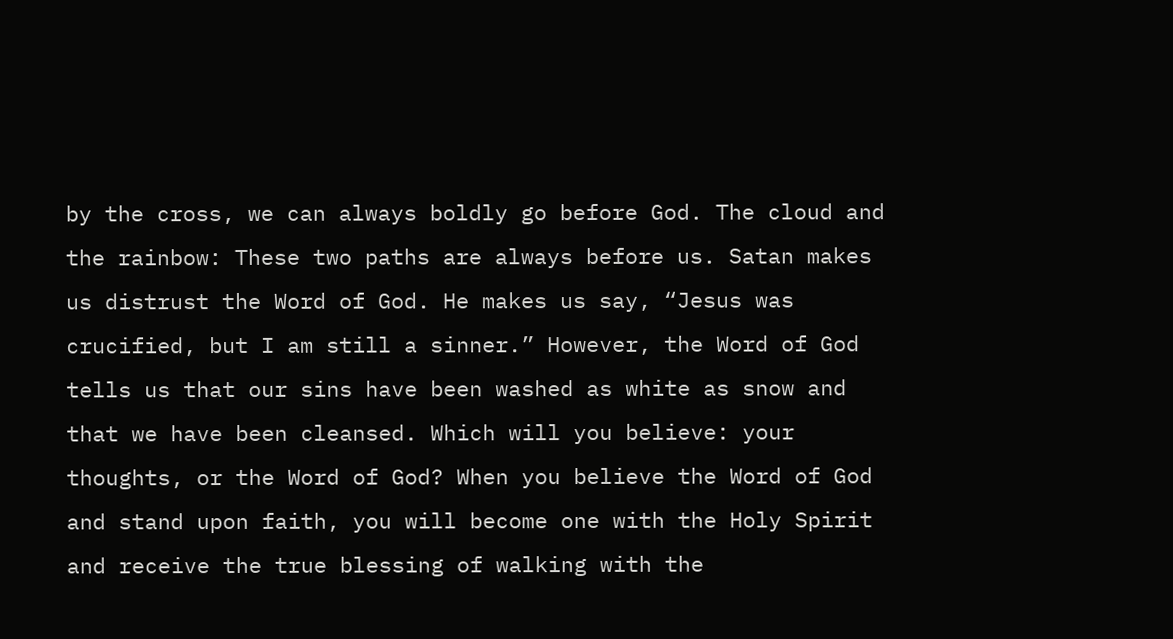by the cross, we can always boldly go before God. The cloud and the rainbow: These two paths are always before us. Satan makes us distrust the Word of God. He makes us say, “Jesus was crucified, but I am still a sinner.” However, the Word of God tells us that our sins have been washed as white as snow and that we have been cleansed. Which will you believe: your thoughts, or the Word of God? When you believe the Word of God and stand upon faith, you will become one with the Holy Spirit and receive the true blessing of walking with the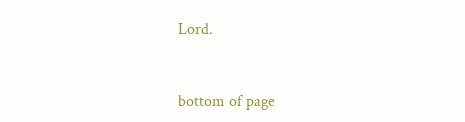Lord.



bottom of page